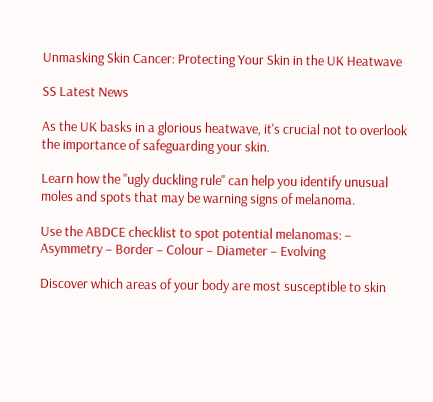Unmasking Skin Cancer: Protecting Your Skin in the UK Heatwave

SS Latest News

As the UK basks in a glorious heatwave, it's crucial not to overlook the importance of safeguarding your skin.

Learn how the "ugly duckling rule" can help you identify unusual moles and spots that may be warning signs of melanoma.

Use the ABDCE checklist to spot potential melanomas: – Asymmetry – Border – Colour – Diameter – Evolving

Discover which areas of your body are most susceptible to skin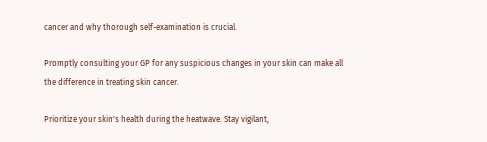cancer and why thorough self-examination is crucial.

Promptly consulting your GP for any suspicious changes in your skin can make all the difference in treating skin cancer.

Prioritize your skin's health during the heatwave. Stay vigilant,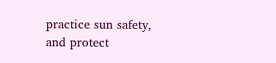practice sun safety, and protect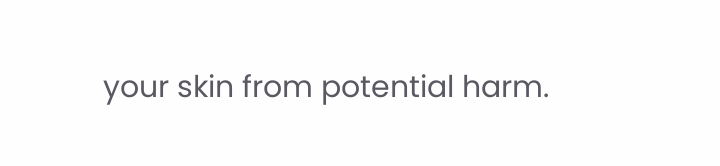your skin from potential harm.